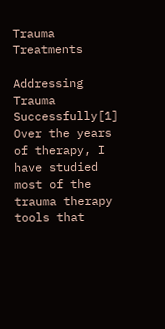Trauma Treatments

Addressing Trauma Successfully[1] Over the years of therapy, I have studied most of the trauma therapy tools that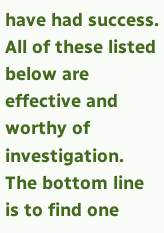have had success.  All of these listed below are effective and worthy of investigation.  The bottom line is to find one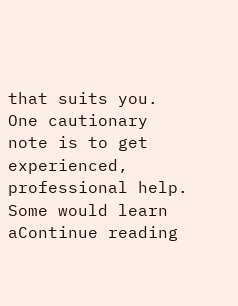that suits you.  One cautionary note is to get experienced, professional help.  Some would learn aContinue reading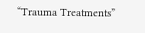“Trauma Treatments”